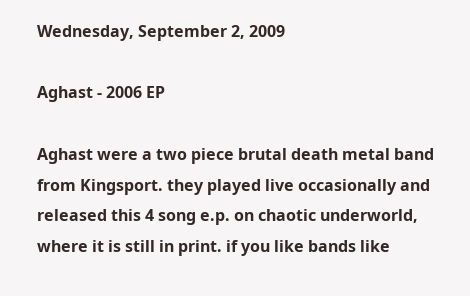Wednesday, September 2, 2009

Aghast - 2006 EP

Aghast were a two piece brutal death metal band from Kingsport. they played live occasionally and released this 4 song e.p. on chaotic underworld, where it is still in print. if you like bands like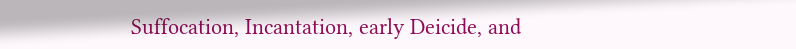Suffocation, Incantation, early Deicide, and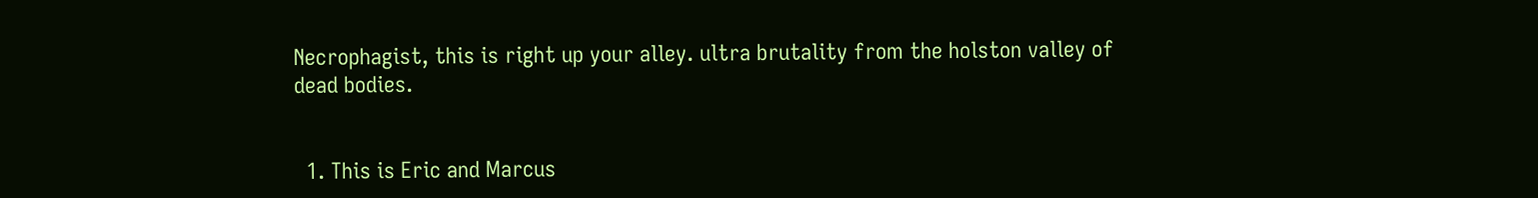Necrophagist, this is right up your alley. ultra brutality from the holston valley of dead bodies.


  1. This is Eric and Marcus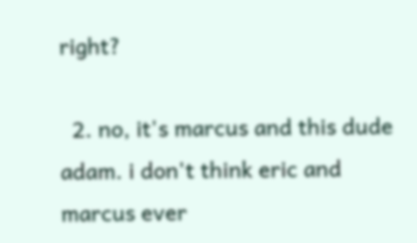right?

  2. no, it's marcus and this dude adam. i don't think eric and marcus ever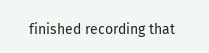finished recording that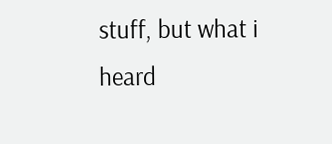stuff, but what i heard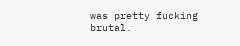was pretty fucking brutal.